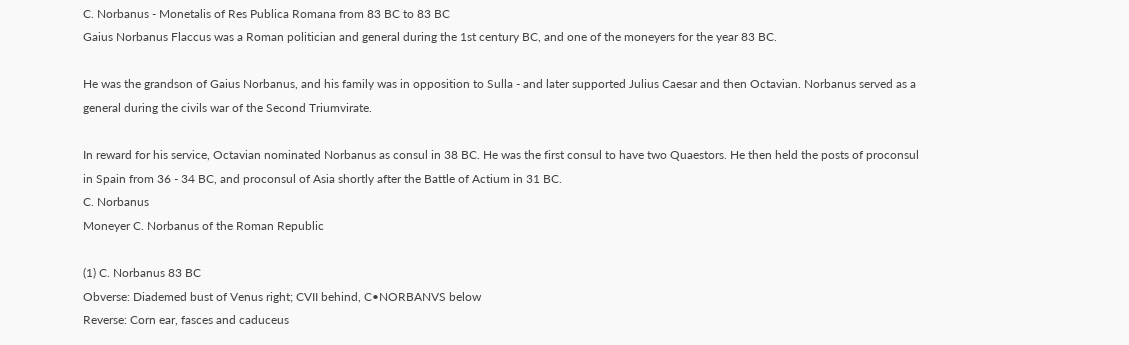C. Norbanus - Monetalis of Res Publica Romana from 83 BC to 83 BC
Gaius Norbanus Flaccus was a Roman politician and general during the 1st century BC, and one of the moneyers for the year 83 BC.

He was the grandson of Gaius Norbanus, and his family was in opposition to Sulla - and later supported Julius Caesar and then Octavian. Norbanus served as a general during the civils war of the Second Triumvirate.

In reward for his service, Octavian nominated Norbanus as consul in 38 BC. He was the first consul to have two Quaestors. He then held the posts of proconsul in Spain from 36 - 34 BC, and proconsul of Asia shortly after the Battle of Actium in 31 BC.
C. Norbanus
Moneyer C. Norbanus of the Roman Republic

(1) C. Norbanus 83 BC
Obverse: Diademed bust of Venus right; CVII behind, C•NORBANVS below
Reverse: Corn ear, fasces and caduceus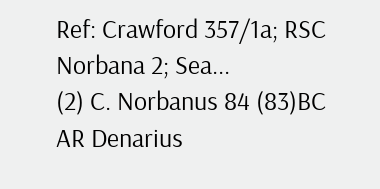Ref: Crawford 357/1a; RSC Norbana 2; Sea...
(2) C. Norbanus 84 (83)BC
AR Denarius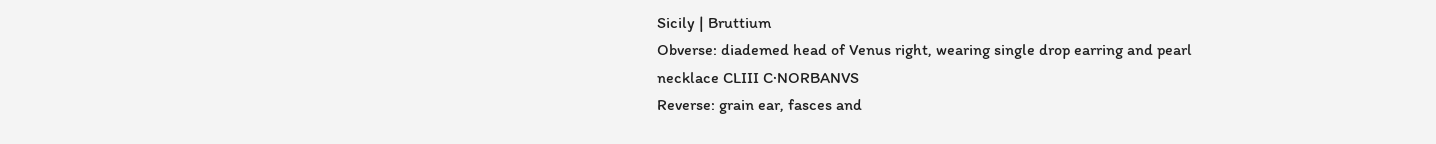Sicily | Bruttium
Obverse: diademed head of Venus right, wearing single drop earring and pearl necklace CLIII C·NORBANVS
Reverse: grain ear, fasces and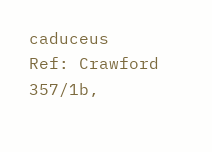caduceus
Ref: Crawford 357/1b,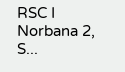RSC I Norbana 2, S...